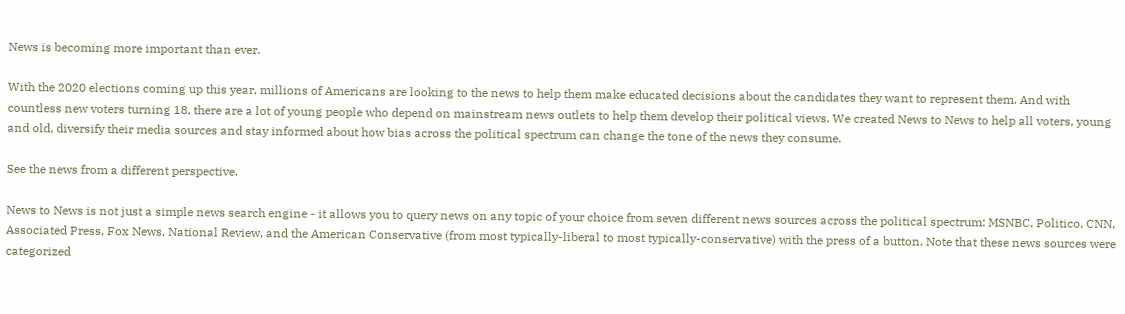News is becoming more important than ever.

With the 2020 elections coming up this year, millions of Americans are looking to the news to help them make educated decisions about the candidates they want to represent them. And with countless new voters turning 18, there are a lot of young people who depend on mainstream news outlets to help them develop their political views. We created News to News to help all voters, young and old, diversify their media sources and stay informed about how bias across the political spectrum can change the tone of the news they consume.

See the news from a different perspective.

News to News is not just a simple news search engine - it allows you to query news on any topic of your choice from seven different news sources across the political spectrum: MSNBC, Politico, CNN, Associated Press, Fox News, National Review, and the American Conservative (from most typically-liberal to most typically-conservative) with the press of a button. Note that these news sources were categorized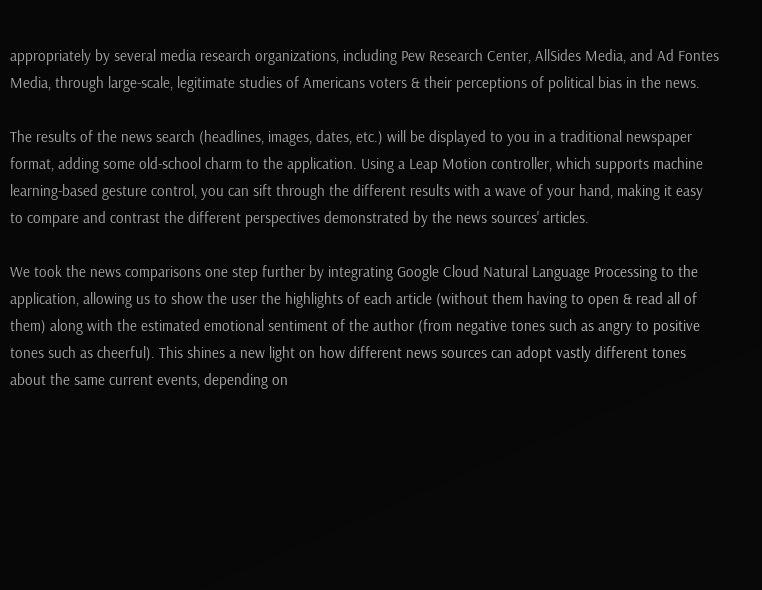appropriately by several media research organizations, including Pew Research Center, AllSides Media, and Ad Fontes Media, through large-scale, legitimate studies of Americans voters & their perceptions of political bias in the news.

The results of the news search (headlines, images, dates, etc.) will be displayed to you in a traditional newspaper format, adding some old-school charm to the application. Using a Leap Motion controller, which supports machine learning-based gesture control, you can sift through the different results with a wave of your hand, making it easy to compare and contrast the different perspectives demonstrated by the news sources' articles.

We took the news comparisons one step further by integrating Google Cloud Natural Language Processing to the application, allowing us to show the user the highlights of each article (without them having to open & read all of them) along with the estimated emotional sentiment of the author (from negative tones such as angry to positive tones such as cheerful). This shines a new light on how different news sources can adopt vastly different tones about the same current events, depending on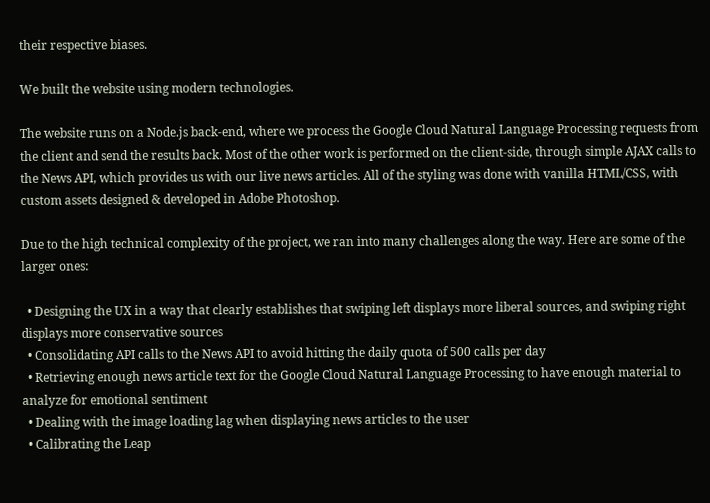their respective biases.

We built the website using modern technologies.

The website runs on a Node.js back-end, where we process the Google Cloud Natural Language Processing requests from the client and send the results back. Most of the other work is performed on the client-side, through simple AJAX calls to the News API, which provides us with our live news articles. All of the styling was done with vanilla HTML/CSS, with custom assets designed & developed in Adobe Photoshop.

Due to the high technical complexity of the project, we ran into many challenges along the way. Here are some of the larger ones:

  • Designing the UX in a way that clearly establishes that swiping left displays more liberal sources, and swiping right displays more conservative sources
  • Consolidating API calls to the News API to avoid hitting the daily quota of 500 calls per day
  • Retrieving enough news article text for the Google Cloud Natural Language Processing to have enough material to analyze for emotional sentiment
  • Dealing with the image loading lag when displaying news articles to the user
  • Calibrating the Leap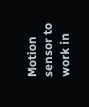Motion sensor to work in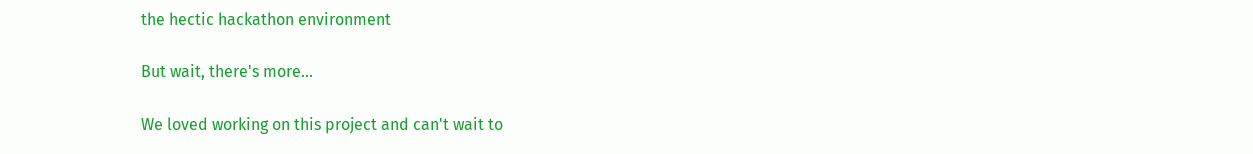the hectic hackathon environment

But wait, there's more...

We loved working on this project and can't wait to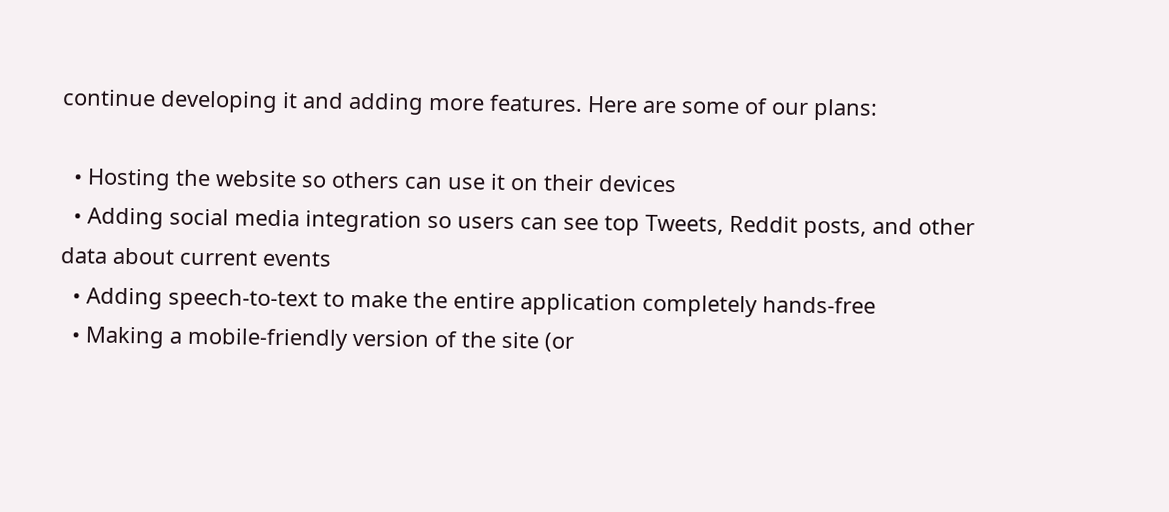continue developing it and adding more features. Here are some of our plans:

  • Hosting the website so others can use it on their devices
  • Adding social media integration so users can see top Tweets, Reddit posts, and other data about current events
  • Adding speech-to-text to make the entire application completely hands-free
  • Making a mobile-friendly version of the site (or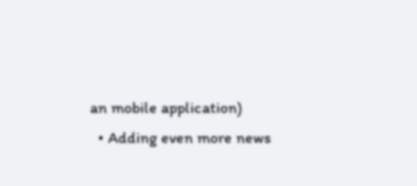an mobile application)
  • Adding even more news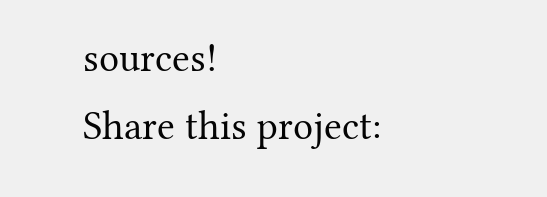sources!
Share this project: